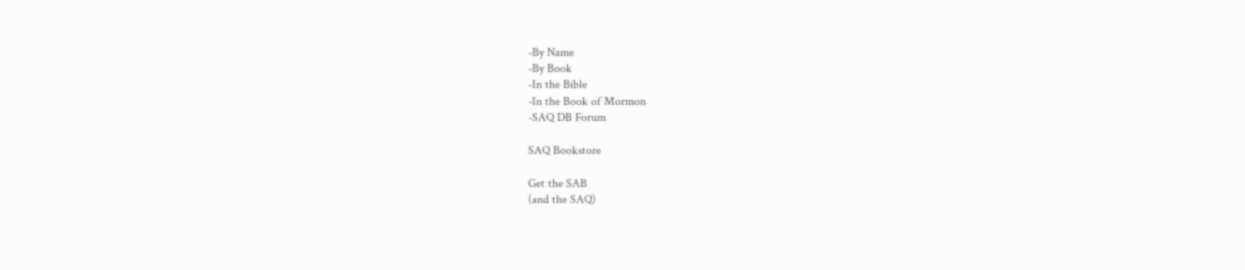-By Name
-By Book
-In the Bible
-In the Book of Mormon
-SAQ DB Forum

SAQ Bookstore

Get the SAB
(and the SAQ)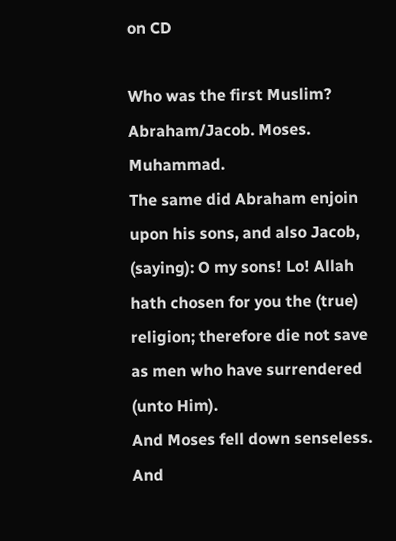on CD

Who was the first Muslim?
Abraham/Jacob. Moses. Muhammad.
The same did Abraham enjoin upon his sons, and also Jacob, (saying): O my sons! Lo! Allah hath chosen for you the (true) religion; therefore die not save as men who have surrendered (unto Him).
And Moses fell down senseless. And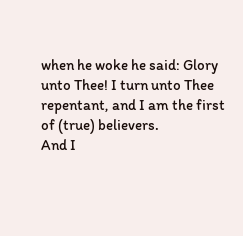when he woke he said: Glory unto Thee! I turn unto Thee repentant, and I am the first of (true) believers.
And I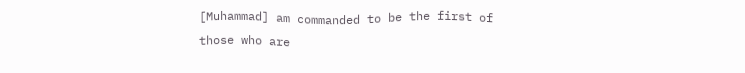[Muhammad] am commanded to be the first of those who are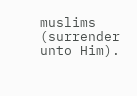muslims (surrender unto Him).